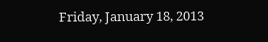Friday, January 18, 2013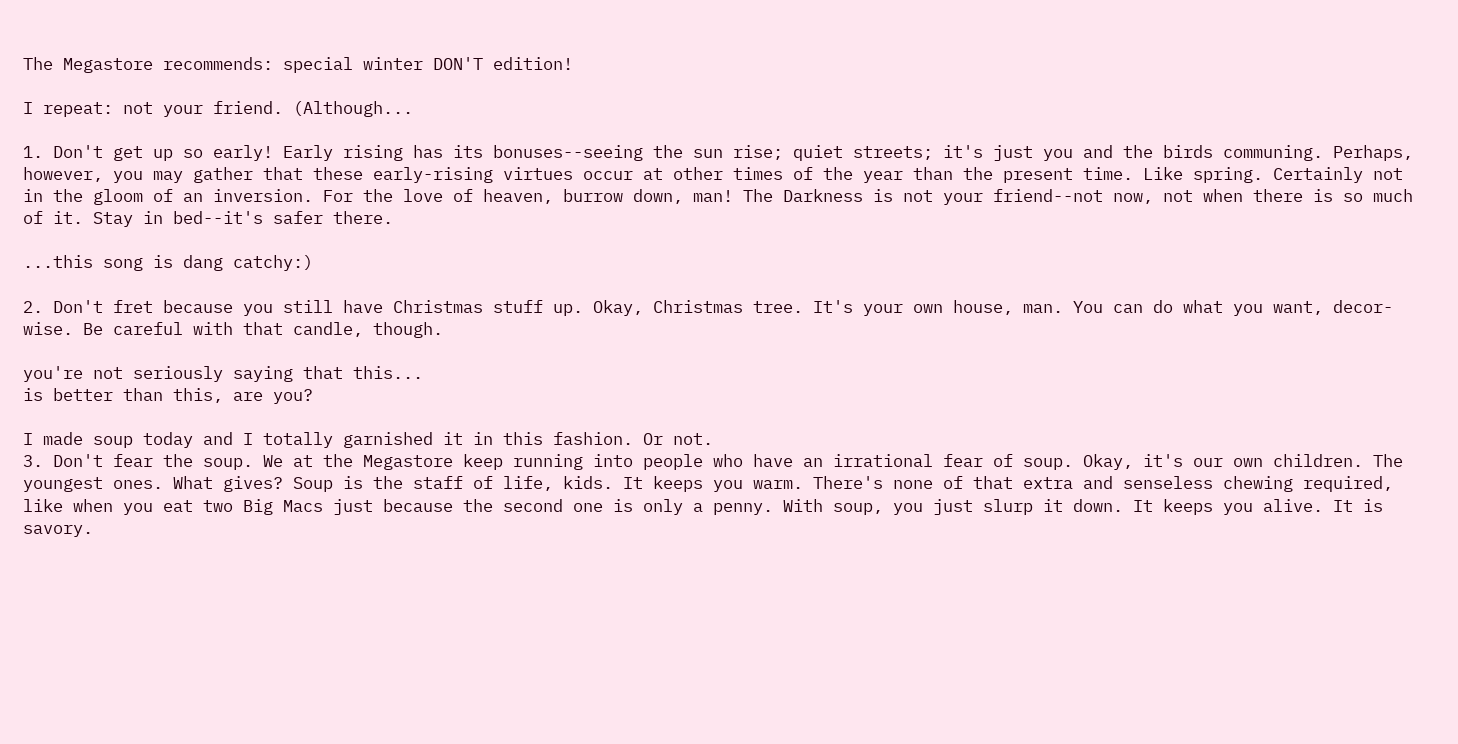The Megastore recommends: special winter DON'T edition!

I repeat: not your friend. (Although...

1. Don't get up so early! Early rising has its bonuses--seeing the sun rise; quiet streets; it's just you and the birds communing. Perhaps, however, you may gather that these early-rising virtues occur at other times of the year than the present time. Like spring. Certainly not in the gloom of an inversion. For the love of heaven, burrow down, man! The Darkness is not your friend--not now, not when there is so much of it. Stay in bed--it's safer there.

...this song is dang catchy:)

2. Don't fret because you still have Christmas stuff up. Okay, Christmas tree. It's your own house, man. You can do what you want, decor-wise. Be careful with that candle, though.

you're not seriously saying that this...
is better than this, are you?

I made soup today and I totally garnished it in this fashion. Or not.
3. Don't fear the soup. We at the Megastore keep running into people who have an irrational fear of soup. Okay, it's our own children. The youngest ones. What gives? Soup is the staff of life, kids. It keeps you warm. There's none of that extra and senseless chewing required, like when you eat two Big Macs just because the second one is only a penny. With soup, you just slurp it down. It keeps you alive. It is savory.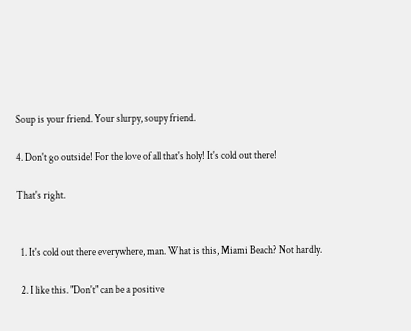Soup is your friend. Your slurpy, soupy friend.

4. Don't go outside! For the love of all that's holy! It's cold out there!

That's right.


  1. It's cold out there everywhere, man. What is this, Miami Beach? Not hardly.

  2. I like this. "Don't" can be a positive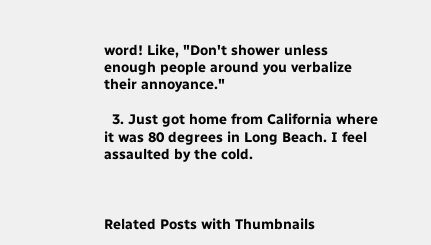word! Like, "Don't shower unless enough people around you verbalize their annoyance."

  3. Just got home from California where it was 80 degrees in Long Beach. I feel assaulted by the cold.



Related Posts with Thumbnails